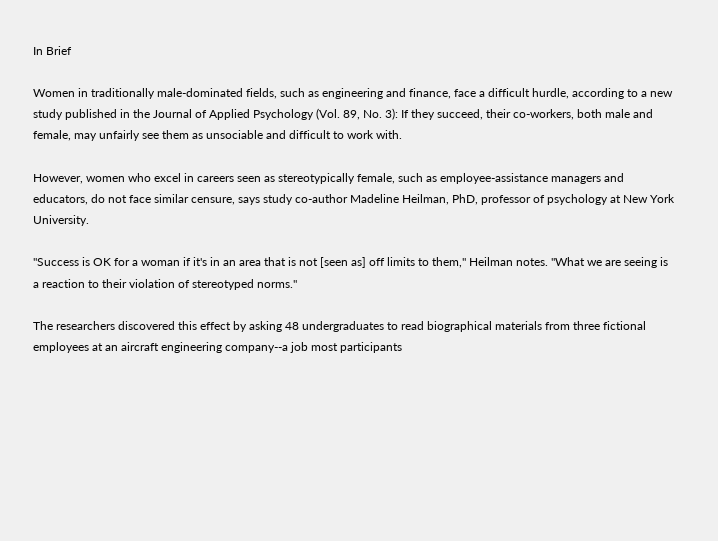In Brief

Women in traditionally male-dominated fields, such as engineering and finance, face a difficult hurdle, according to a new study published in the Journal of Applied Psychology (Vol. 89, No. 3): If they succeed, their co-workers, both male and female, may unfairly see them as unsociable and difficult to work with.

However, women who excel in careers seen as stereotypically female, such as employee-assistance managers and educators, do not face similar censure, says study co-author Madeline Heilman, PhD, professor of psychology at New York University.

"Success is OK for a woman if it's in an area that is not [seen as] off limits to them," Heilman notes. "What we are seeing is a reaction to their violation of stereotyped norms."

The researchers discovered this effect by asking 48 undergraduates to read biographical materials from three fictional employees at an aircraft engineering company--a job most participants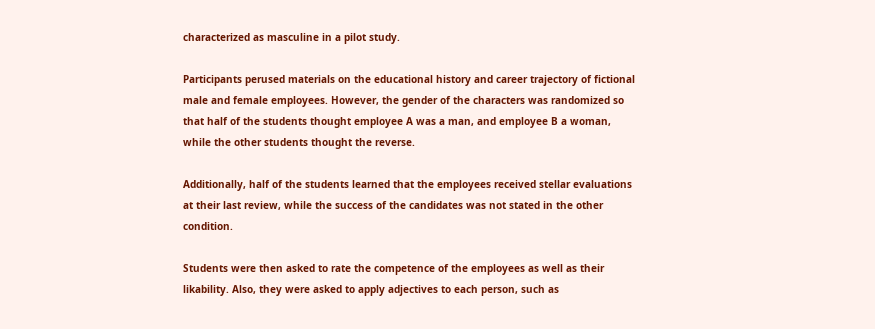characterized as masculine in a pilot study.

Participants perused materials on the educational history and career trajectory of fictional male and female employees. However, the gender of the characters was randomized so that half of the students thought employee A was a man, and employee B a woman, while the other students thought the reverse.

Additionally, half of the students learned that the employees received stellar evaluations at their last review, while the success of the candidates was not stated in the other condition.

Students were then asked to rate the competence of the employees as well as their likability. Also, they were asked to apply adjectives to each person, such as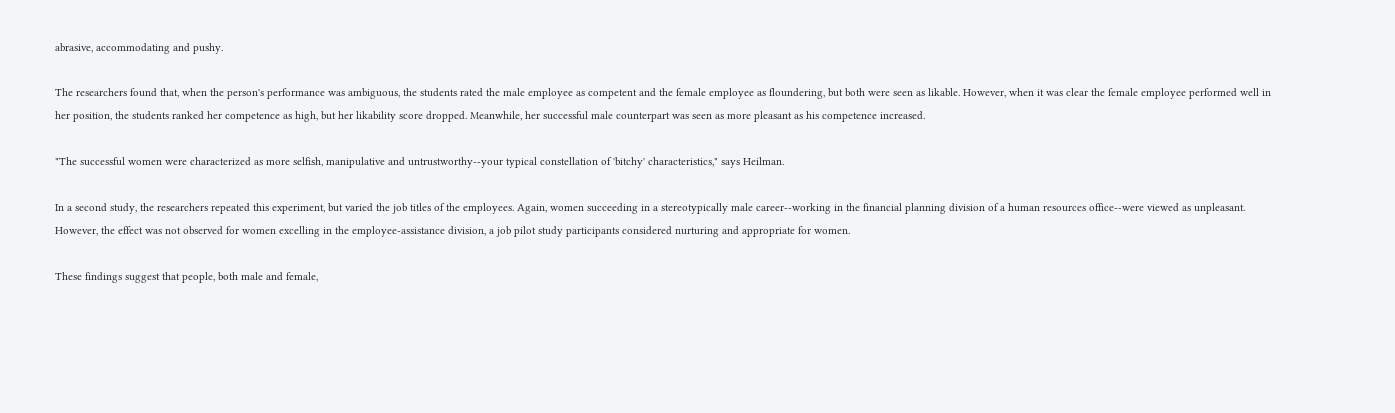abrasive, accommodating and pushy.

The researchers found that, when the person's performance was ambiguous, the students rated the male employee as competent and the female employee as floundering, but both were seen as likable. However, when it was clear the female employee performed well in her position, the students ranked her competence as high, but her likability score dropped. Meanwhile, her successful male counterpart was seen as more pleasant as his competence increased.

"The successful women were characterized as more selfish, manipulative and untrustworthy--your typical constellation of 'bitchy' characteristics," says Heilman.

In a second study, the researchers repeated this experiment, but varied the job titles of the employees. Again, women succeeding in a stereotypically male career--working in the financial planning division of a human resources office--were viewed as unpleasant. However, the effect was not observed for women excelling in the employee-assistance division, a job pilot study participants considered nurturing and appropriate for women.

These findings suggest that people, both male and female,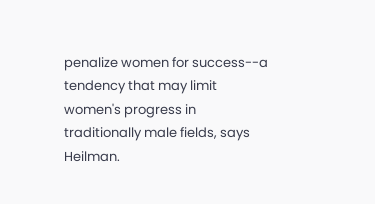penalize women for success--a tendency that may limit women's progress in traditionally male fields, says Heilman.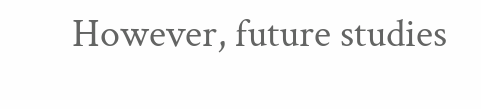However, future studies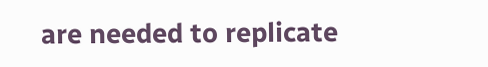are needed to replicate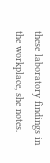these laboratory findings in the workplace, she notes.